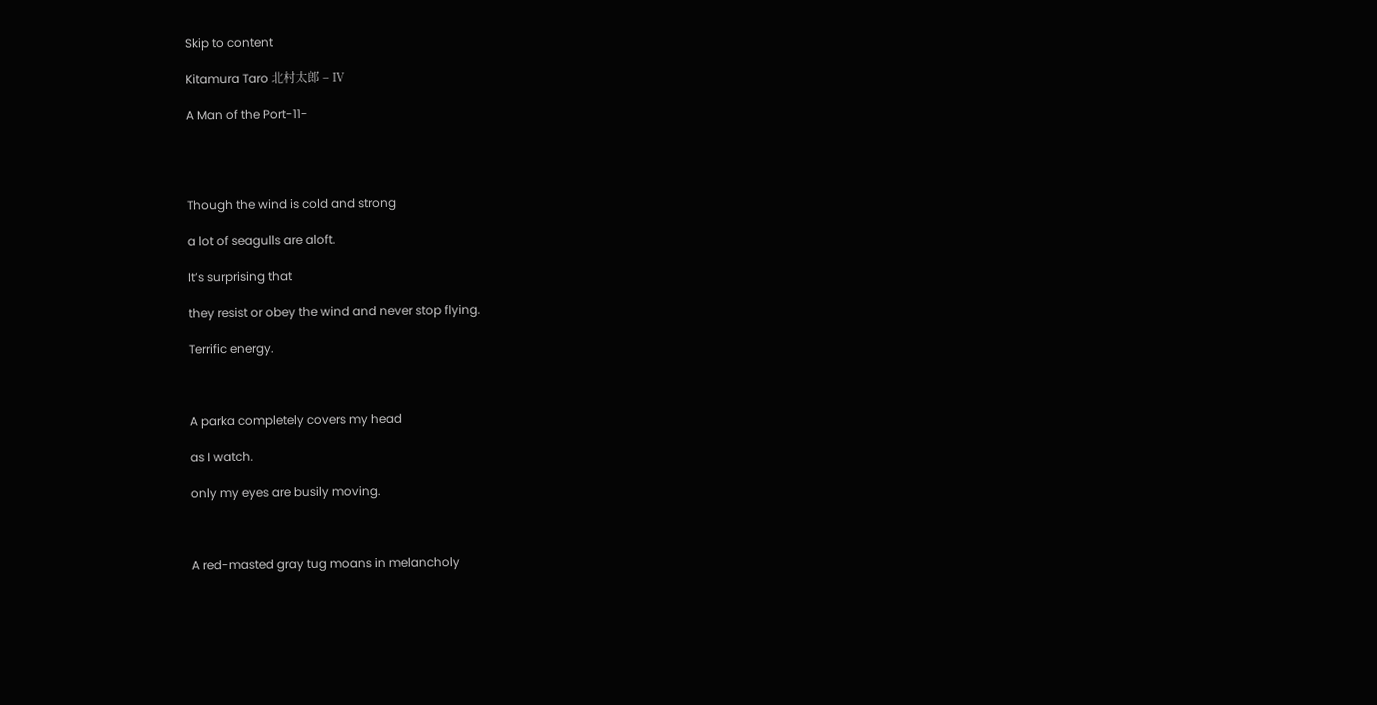Skip to content

Kitamura Taro 北村太郎 – Ⅳ

A Man of the Port-11-




Though the wind is cold and strong

a lot of seagulls are aloft.

It’s surprising that

they resist or obey the wind and never stop flying.

Terrific energy.



A parka completely covers my head

as I watch.

only my eyes are busily moving.



A red-masted gray tug moans in melancholy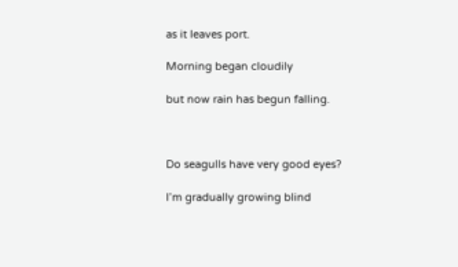as it leaves port.

Morning began cloudily

but now rain has begun falling.



Do seagulls have very good eyes?

I’m gradually growing blind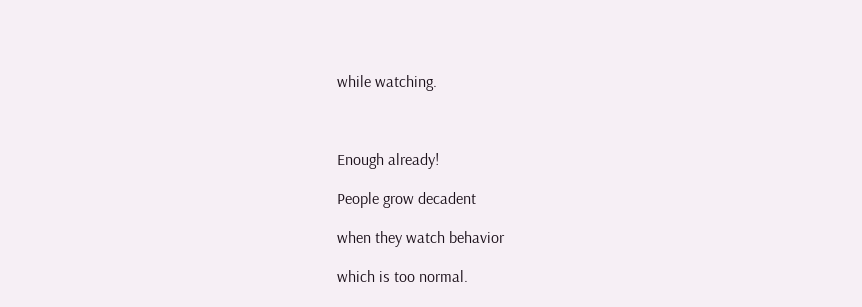while watching.



Enough already!

People grow decadent

when they watch behavior

which is too normal.